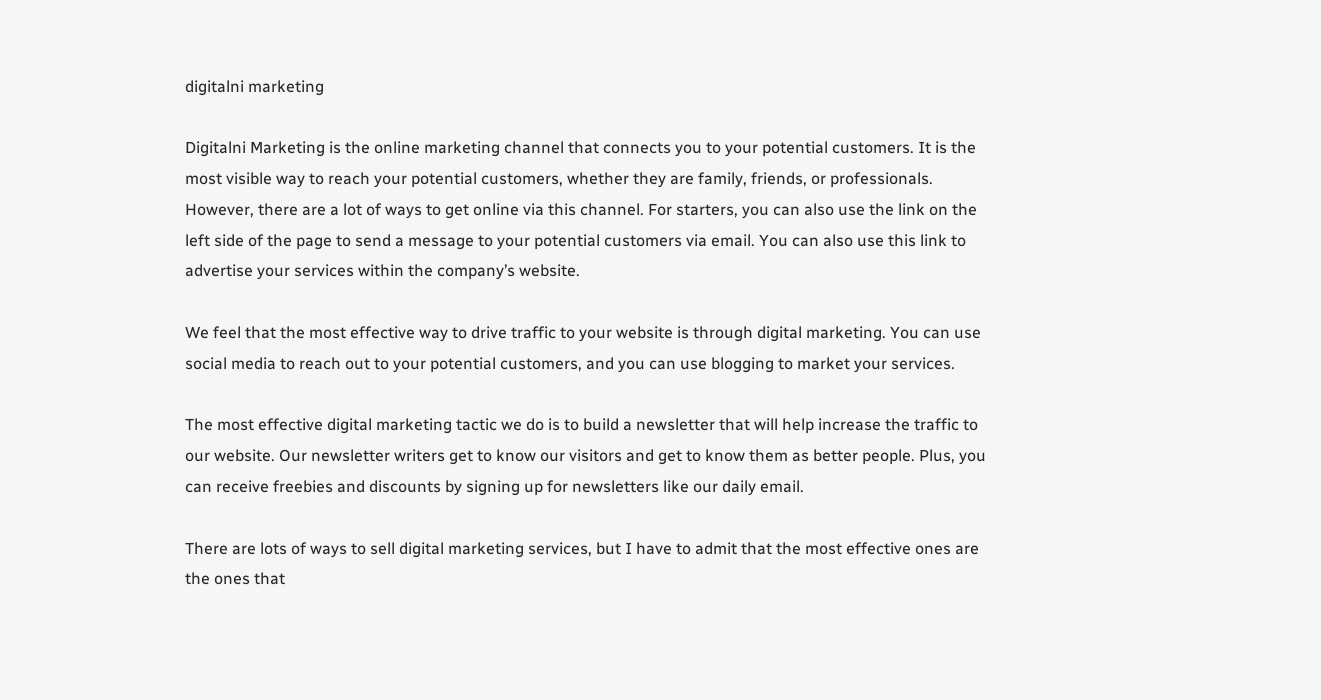digitalni marketing

Digitalni Marketing is the online marketing channel that connects you to your potential customers. It is the most visible way to reach your potential customers, whether they are family, friends, or professionals. However, there are a lot of ways to get online via this channel. For starters, you can also use the link on the left side of the page to send a message to your potential customers via email. You can also use this link to advertise your services within the company’s website.

We feel that the most effective way to drive traffic to your website is through digital marketing. You can use social media to reach out to your potential customers, and you can use blogging to market your services.

The most effective digital marketing tactic we do is to build a newsletter that will help increase the traffic to our website. Our newsletter writers get to know our visitors and get to know them as better people. Plus, you can receive freebies and discounts by signing up for newsletters like our daily email.

There are lots of ways to sell digital marketing services, but I have to admit that the most effective ones are the ones that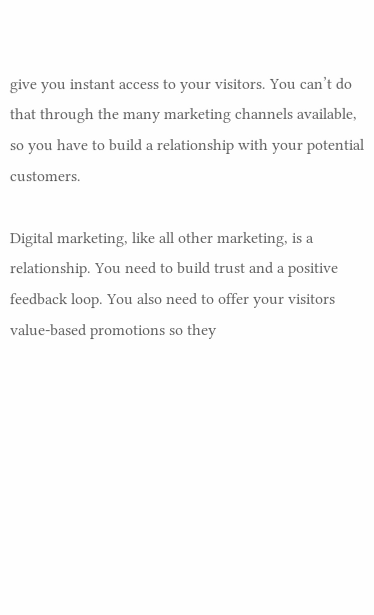give you instant access to your visitors. You can’t do that through the many marketing channels available, so you have to build a relationship with your potential customers.

Digital marketing, like all other marketing, is a relationship. You need to build trust and a positive feedback loop. You also need to offer your visitors value-based promotions so they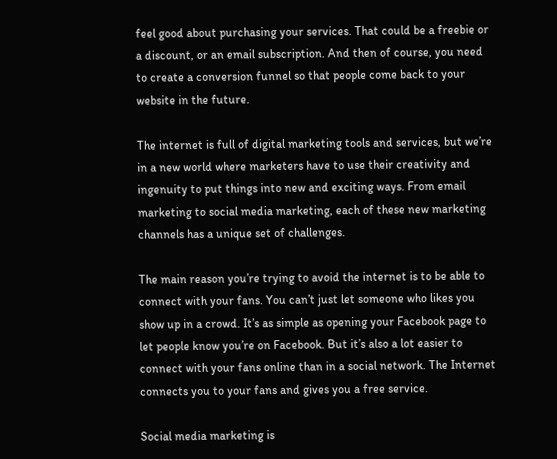feel good about purchasing your services. That could be a freebie or a discount, or an email subscription. And then of course, you need to create a conversion funnel so that people come back to your website in the future.

The internet is full of digital marketing tools and services, but we’re in a new world where marketers have to use their creativity and ingenuity to put things into new and exciting ways. From email marketing to social media marketing, each of these new marketing channels has a unique set of challenges.

The main reason you’re trying to avoid the internet is to be able to connect with your fans. You can’t just let someone who likes you show up in a crowd. It’s as simple as opening your Facebook page to let people know you’re on Facebook. But it’s also a lot easier to connect with your fans online than in a social network. The Internet connects you to your fans and gives you a free service.

Social media marketing is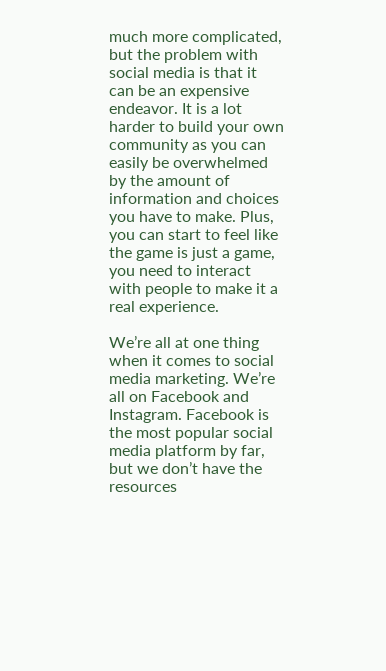much more complicated, but the problem with social media is that it can be an expensive endeavor. It is a lot harder to build your own community as you can easily be overwhelmed by the amount of information and choices you have to make. Plus, you can start to feel like the game is just a game, you need to interact with people to make it a real experience.

We’re all at one thing when it comes to social media marketing. We’re all on Facebook and Instagram. Facebook is the most popular social media platform by far, but we don’t have the resources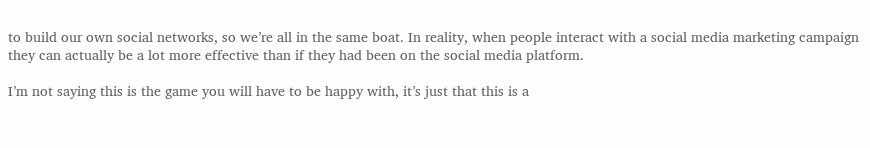to build our own social networks, so we’re all in the same boat. In reality, when people interact with a social media marketing campaign they can actually be a lot more effective than if they had been on the social media platform.

I’m not saying this is the game you will have to be happy with, it’s just that this is a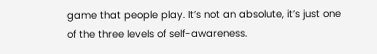game that people play. It’s not an absolute, it’s just one of the three levels of self-awareness.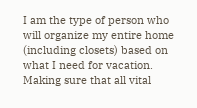I am the type of person who will organize my entire home (including closets) based on what I need for vacation. Making sure that all vital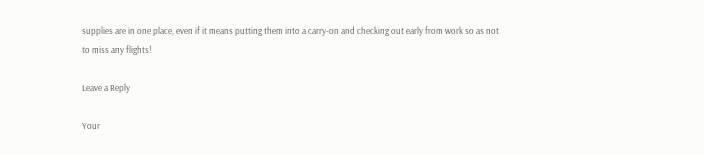supplies are in one place, even if it means putting them into a carry-on and checking out early from work so as not to miss any flights!

Leave a Reply

Your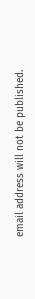email address will not be published.